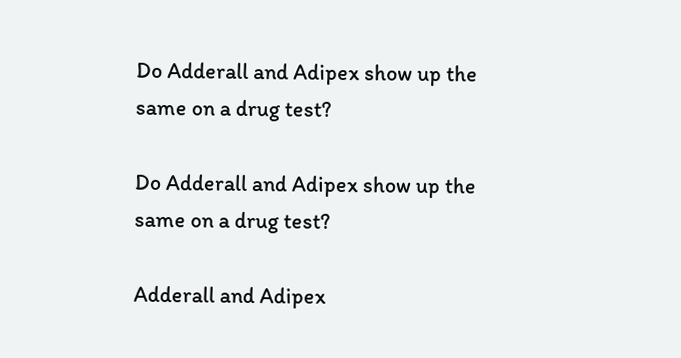Do Adderall and Adipex show up the same on a drug test?

Do Adderall and Adipex show up the same on a drug test?

Adderall and Adipex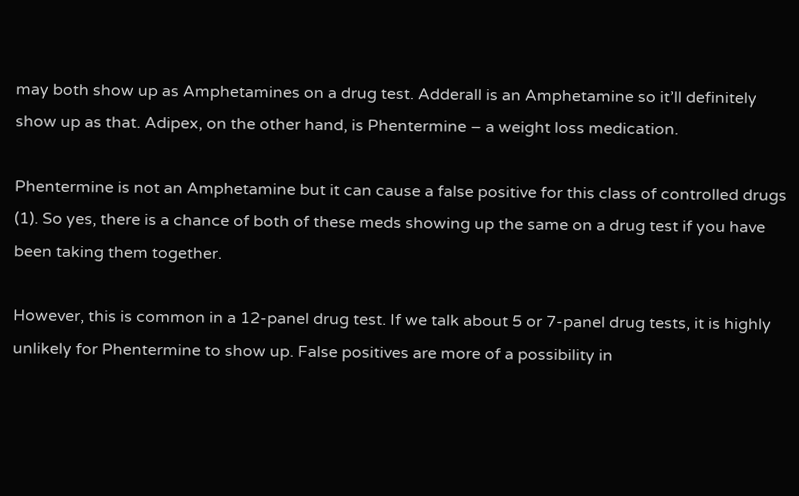may both show up as Amphetamines on a drug test. Adderall is an Amphetamine so it’ll definitely show up as that. Adipex, on the other hand, is Phentermine – a weight loss medication.

Phentermine is not an Amphetamine but it can cause a false positive for this class of controlled drugs (1). So yes, there is a chance of both of these meds showing up the same on a drug test if you have been taking them together.

However, this is common in a 12-panel drug test. If we talk about 5 or 7-panel drug tests, it is highly unlikely for Phentermine to show up. False positives are more of a possibility in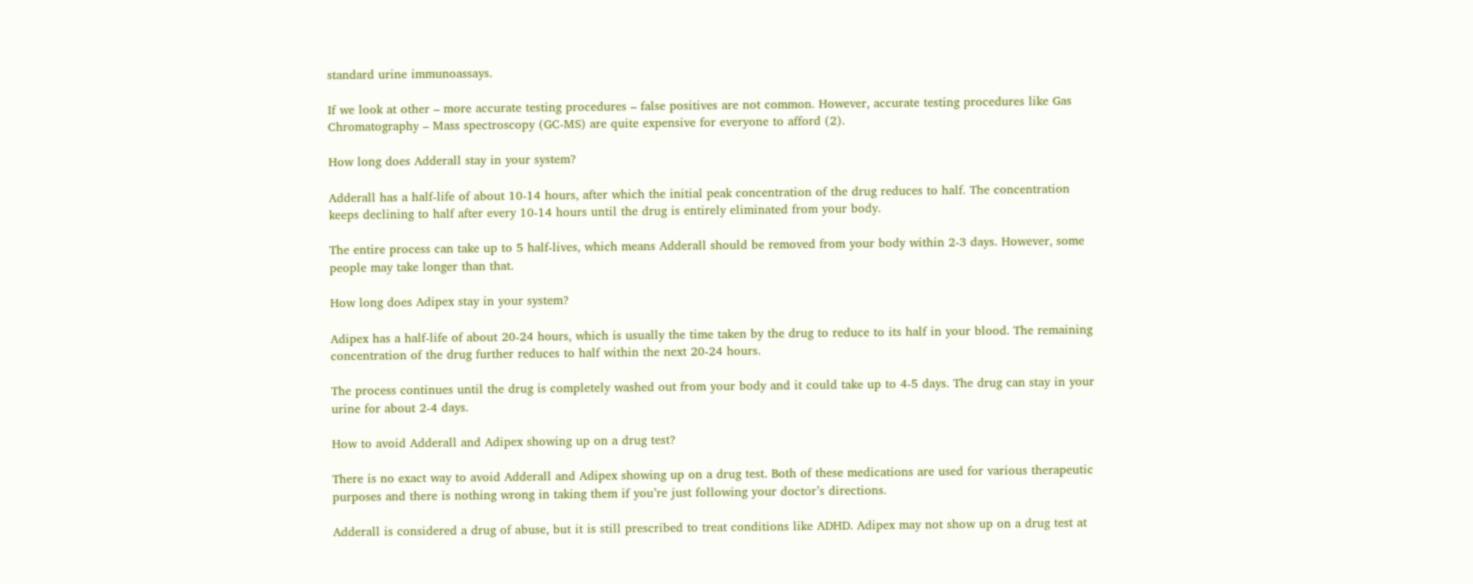standard urine immunoassays.

If we look at other – more accurate testing procedures – false positives are not common. However, accurate testing procedures like Gas Chromatography – Mass spectroscopy (GC-MS) are quite expensive for everyone to afford (2).

How long does Adderall stay in your system?

Adderall has a half-life of about 10-14 hours, after which the initial peak concentration of the drug reduces to half. The concentration keeps declining to half after every 10-14 hours until the drug is entirely eliminated from your body.

The entire process can take up to 5 half-lives, which means Adderall should be removed from your body within 2-3 days. However, some people may take longer than that.

How long does Adipex stay in your system?

Adipex has a half-life of about 20-24 hours, which is usually the time taken by the drug to reduce to its half in your blood. The remaining concentration of the drug further reduces to half within the next 20-24 hours.

The process continues until the drug is completely washed out from your body and it could take up to 4-5 days. The drug can stay in your urine for about 2-4 days.

How to avoid Adderall and Adipex showing up on a drug test?

There is no exact way to avoid Adderall and Adipex showing up on a drug test. Both of these medications are used for various therapeutic purposes and there is nothing wrong in taking them if you’re just following your doctor’s directions.

Adderall is considered a drug of abuse, but it is still prescribed to treat conditions like ADHD. Adipex may not show up on a drug test at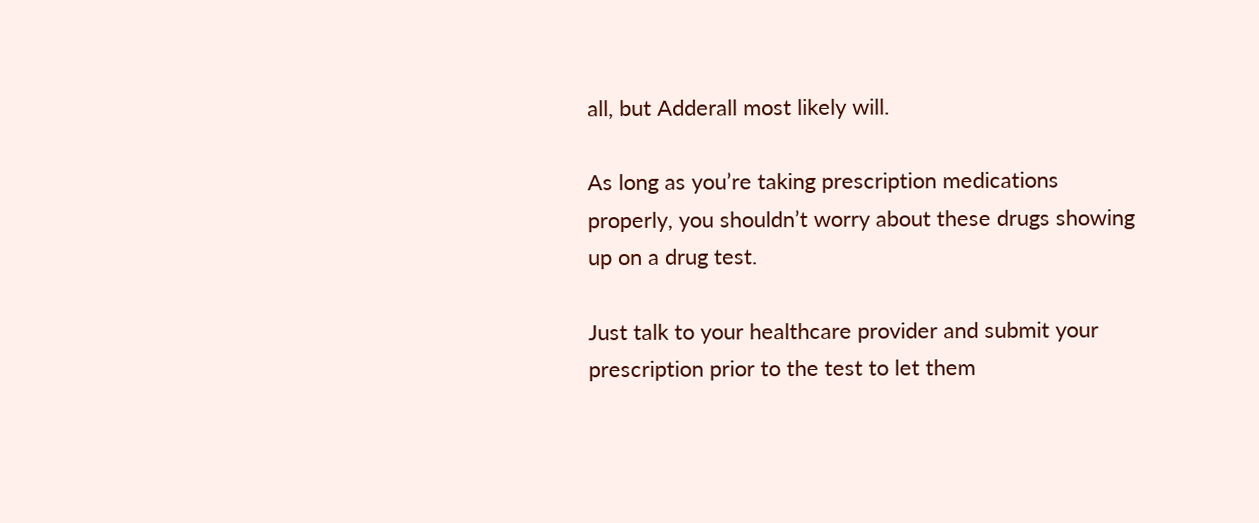all, but Adderall most likely will.

As long as you’re taking prescription medications properly, you shouldn’t worry about these drugs showing up on a drug test.

Just talk to your healthcare provider and submit your prescription prior to the test to let them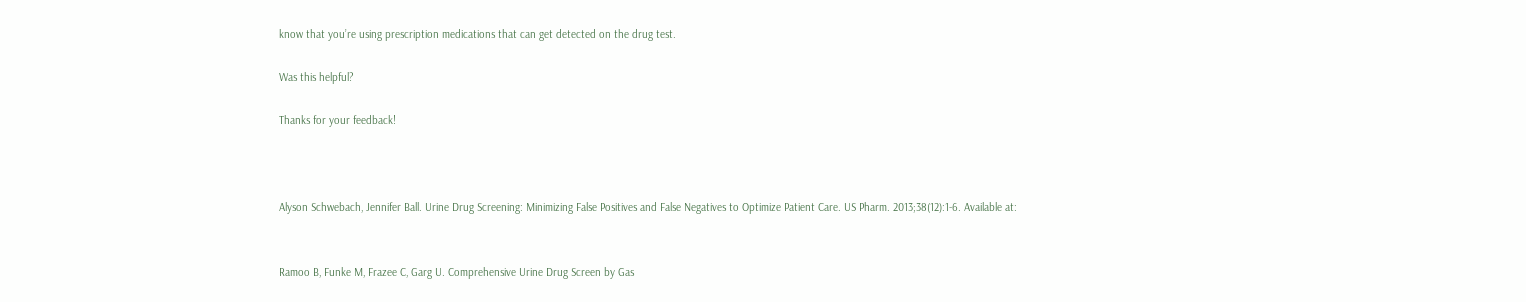know that you’re using prescription medications that can get detected on the drug test.

Was this helpful?

Thanks for your feedback!



Alyson Schwebach, Jennifer Ball. Urine Drug Screening: Minimizing False Positives and False Negatives to Optimize Patient Care. US Pharm. 2013;38(12):1-6. Available at:


Ramoo B, Funke M, Frazee C, Garg U. Comprehensive Urine Drug Screen by Gas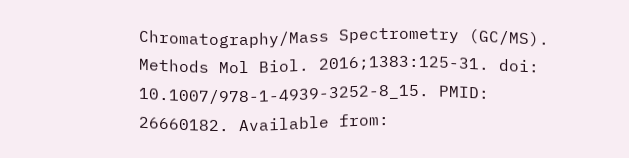Chromatography/Mass Spectrometry (GC/MS). Methods Mol Biol. 2016;1383:125-31. doi: 10.1007/978-1-4939-3252-8_15. PMID: 26660182. Available from: